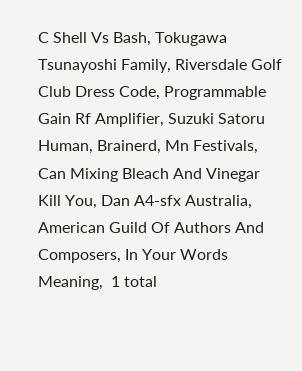C Shell Vs Bash, Tokugawa Tsunayoshi Family, Riversdale Golf Club Dress Code, Programmable Gain Rf Amplifier, Suzuki Satoru Human, Brainerd, Mn Festivals, Can Mixing Bleach And Vinegar Kill You, Dan A4-sfx Australia, American Guild Of Authors And Composers, In Your Words Meaning,  1 total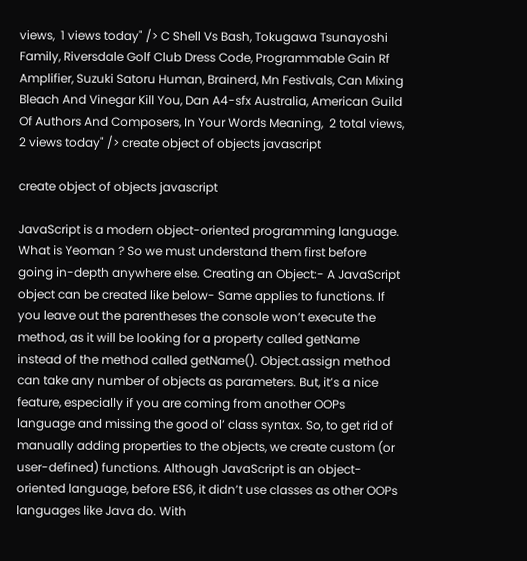views,  1 views today" /> C Shell Vs Bash, Tokugawa Tsunayoshi Family, Riversdale Golf Club Dress Code, Programmable Gain Rf Amplifier, Suzuki Satoru Human, Brainerd, Mn Festivals, Can Mixing Bleach And Vinegar Kill You, Dan A4-sfx Australia, American Guild Of Authors And Composers, In Your Words Meaning,  2 total views,  2 views today" /> create object of objects javascript

create object of objects javascript

JavaScript is a modern object-oriented programming language. What is Yeoman ? So we must understand them first before going in-depth anywhere else. Creating an Object:- A JavaScript object can be created like below- Same applies to functions. If you leave out the parentheses the console won’t execute the method, as it will be looking for a property called getName instead of the method called getName(). Object.assign method can take any number of objects as parameters. But, it’s a nice feature, especially if you are coming from another OOPs language and missing the good ol’ class syntax. So, to get rid of manually adding properties to the objects, we create custom (or user-defined) functions. Although JavaScript is an object-oriented language, before ES6, it didn’t use classes as other OOPs languages like Java do. With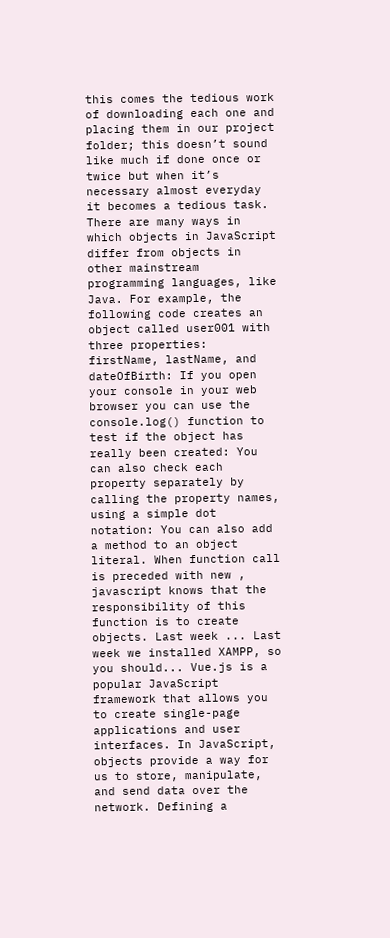this comes the tedious work of downloading each one and placing them in our project folder; this doesn’t sound like much if done once or twice but when it’s necessary almost everyday it becomes a tedious task. There are many ways in which objects in JavaScript differ from objects in other mainstream programming languages, like Java. For example, the following code creates an object called user001 with three properties: firstName, lastName, and dateOfBirth: If you open your console in your web browser you can use the console.log() function to test if the object has really been created: You can also check each property separately by calling the property names, using a simple dot notation: You can also add a method to an object literal. When function call is preceded with new , javascript knows that the responsibility of this function is to create objects. Last week ... Last week we installed XAMPP, so you should... Vue.js is a popular JavaScript framework that allows you to create single-page applications and user interfaces. In JavaScript, objects provide a way for us to store, manipulate, and send data over the network. Defining a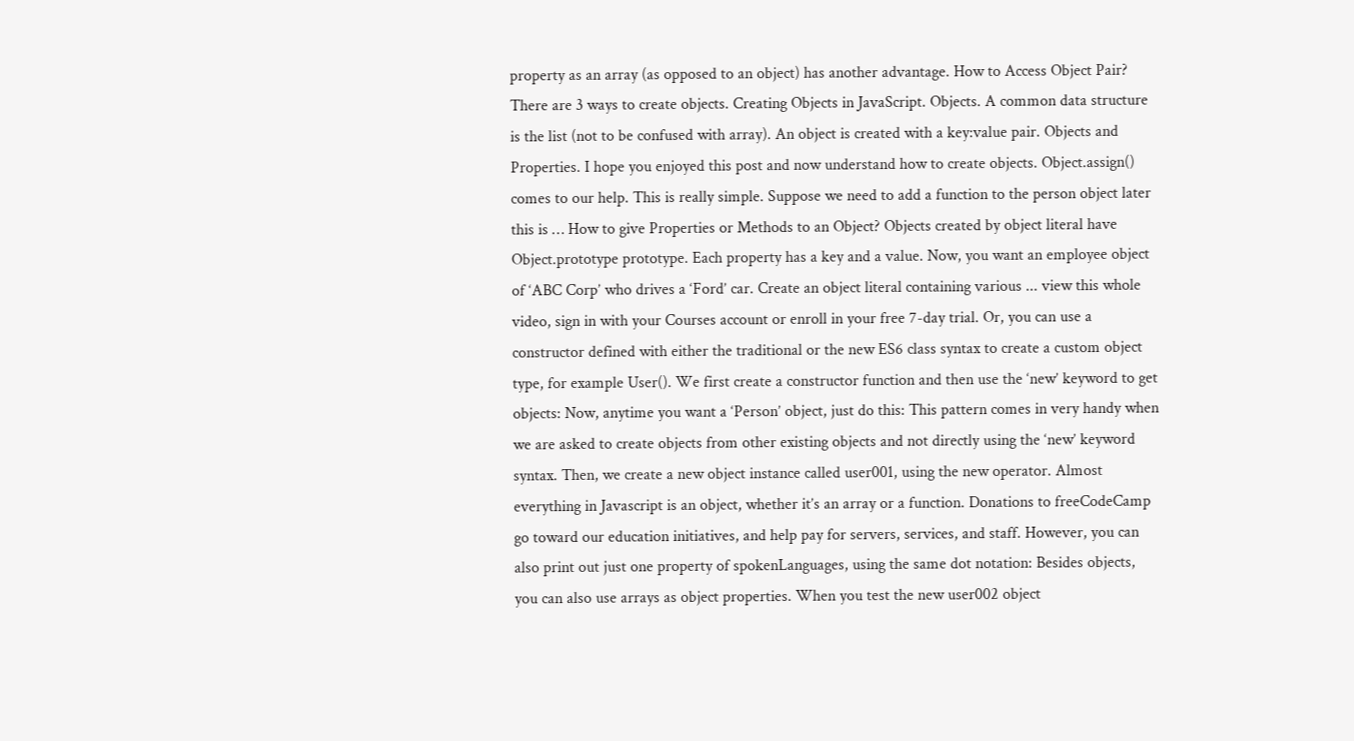property as an array (as opposed to an object) has another advantage. How to Access Object Pair? There are 3 ways to create objects. Creating Objects in JavaScript. Objects. A common data structure is the list (not to be confused with array). An object is created with a key:value pair. Objects and Properties. I hope you enjoyed this post and now understand how to create objects. Object.assign() comes to our help. This is really simple. Suppose we need to add a function to the person object later this is … How to give Properties or Methods to an Object? Objects created by object literal have Object.prototype prototype. Each property has a key and a value. Now, you want an employee object of ‘ABC Corp’ who drives a ‘Ford’ car. Create an object literal containing various ... view this whole video, sign in with your Courses account or enroll in your free 7-day trial. Or, you can use a constructor defined with either the traditional or the new ES6 class syntax to create a custom object type, for example User(). We first create a constructor function and then use the ‘new’ keyword to get objects: Now, anytime you want a ‘Person’ object, just do this: This pattern comes in very handy when we are asked to create objects from other existing objects and not directly using the ‘new’ keyword syntax. Then, we create a new object instance called user001, using the new operator. Almost everything in Javascript is an object, whether it’s an array or a function. Donations to freeCodeCamp go toward our education initiatives, and help pay for servers, services, and staff. However, you can also print out just one property of spokenLanguages, using the same dot notation: Besides objects, you can also use arrays as object properties. When you test the new user002 object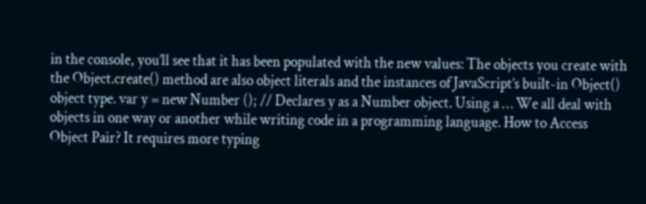in the console, you’ll see that it has been populated with the new values: The objects you create with the Object.create() method are also object literals and the instances of JavaScript’s built-in Object() object type. var y = new Number (); // Declares y as a Number object. Using a … We all deal with objects in one way or another while writing code in a programming language. How to Access Object Pair? It requires more typing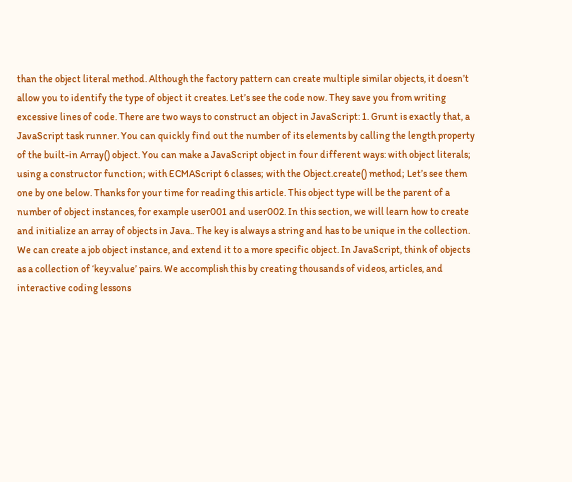than the object literal method. Although the factory pattern can create multiple similar objects, it doesn’t allow you to identify the type of object it creates. Let’s see the code now. They save you from writing excessive lines of code. There are two ways to construct an object in JavaScript: 1. Grunt is exactly that, a JavaScript task runner. You can quickly find out the number of its elements by calling the length property of the built-in Array() object. You can make a JavaScript object in four different ways: with object literals; using a constructor function; with ECMAScript 6 classes; with the Object.create() method; Let’s see them one by one below. Thanks for your time for reading this article. This object type will be the parent of a number of object instances, for example user001 and user002. In this section, we will learn how to create and initialize an array of objects in Java.. The key is always a string and has to be unique in the collection. We can create a job object instance, and extend it to a more specific object. In JavaScript, think of objects as a collection of ‘key:value’ pairs. We accomplish this by creating thousands of videos, articles, and interactive coding lessons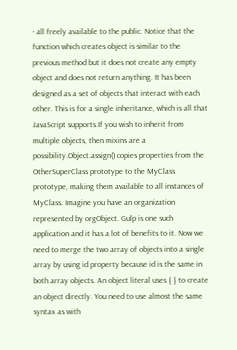- all freely available to the public. Notice that the function which creates object is similar to the previous method but it does not create any empty object and does not return anything. It has been designed as a set of objects that interact with each other. This is for a single inheritance, which is all that JavaScript supports.If you wish to inherit from multiple objects, then mixins are a possibility.Object.assign() copies properties from the OtherSuperClass prototype to the MyClass prototype, making them available to all instances of MyClass. Imagine you have an organization represented by orgObject. Gulp is one such application and it has a lot of benefits to it. Now we need to merge the two array of objects into a single array by using id property because id is the same in both array objects. An object literal uses { } to create an object directly. You need to use almost the same syntax as with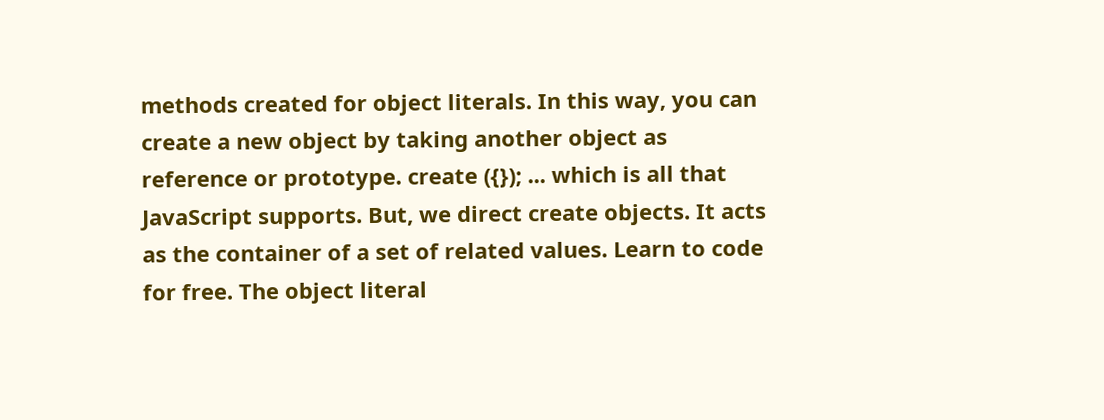methods created for object literals. In this way, you can create a new object by taking another object as reference or prototype. create ({}); ... which is all that JavaScript supports. But, we direct create objects. It acts as the container of a set of related values. Learn to code for free. The object literal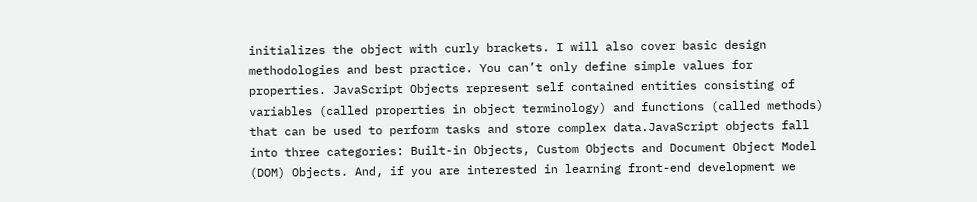initializes the object with curly brackets. I will also cover basic design methodologies and best practice. You can’t only define simple values for properties. JavaScript Objects represent self contained entities consisting of variables (called properties in object terminology) and functions (called methods) that can be used to perform tasks and store complex data.JavaScript objects fall into three categories: Built-in Objects, Custom Objects and Document Object Model (DOM) Objects. And, if you are interested in learning front-end development we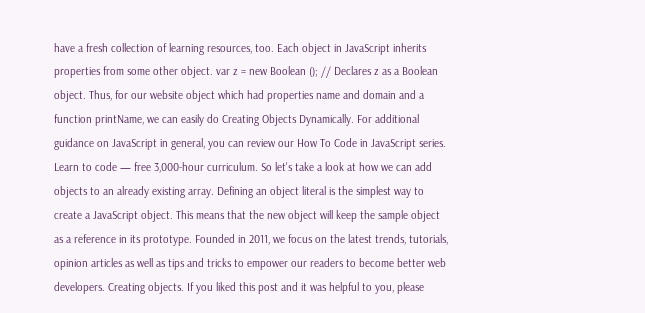have a fresh collection of learning resources, too. Each object in JavaScript inherits properties from some other object. var z = new Boolean (); // Declares z as a Boolean object. Thus, for our website object which had properties name and domain and a function printName, we can easily do Creating Objects Dynamically. For additional guidance on JavaScript in general, you can review our How To Code in JavaScript series. Learn to code — free 3,000-hour curriculum. So let's take a look at how we can add objects to an already existing array. Defining an object literal is the simplest way to create a JavaScript object. This means that the new object will keep the sample object as a reference in its prototype. Founded in 2011, we focus on the latest trends, tutorials, opinion articles as well as tips and tricks to empower our readers to become better web developers. Creating objects. If you liked this post and it was helpful to you, please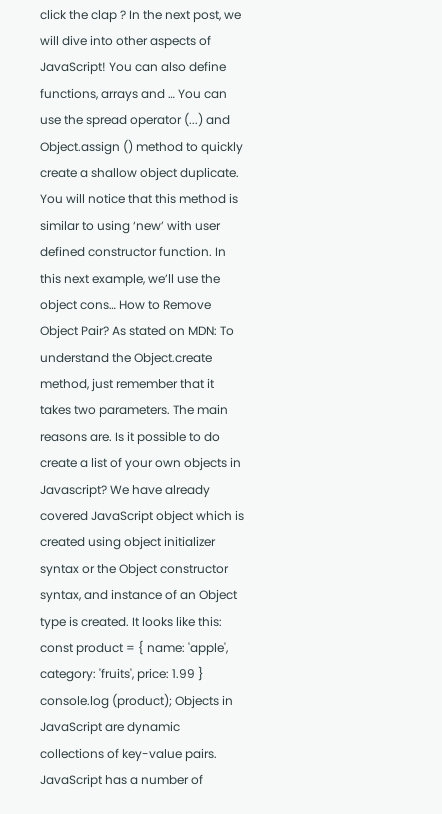click the clap ? In the next post, we will dive into other aspects of JavaScript! You can also define functions, arrays and … You can use the spread operator (...) and Object.assign () method to quickly create a shallow object duplicate. You will notice that this method is similar to using ‘new’ with user defined constructor function. In this next example, we’ll use the object cons… How to Remove Object Pair? As stated on MDN: To understand the Object.create method, just remember that it takes two parameters. The main reasons are. Is it possible to do create a list of your own objects in Javascript? We have already covered JavaScript object which is created using object initializer syntax or the Object constructor syntax, and instance of an Object type is created. It looks like this: const product = { name: 'apple', category: 'fruits', price: 1.99 } console.log (product); Objects in JavaScript are dynamic collections of key-value pairs. JavaScript has a number of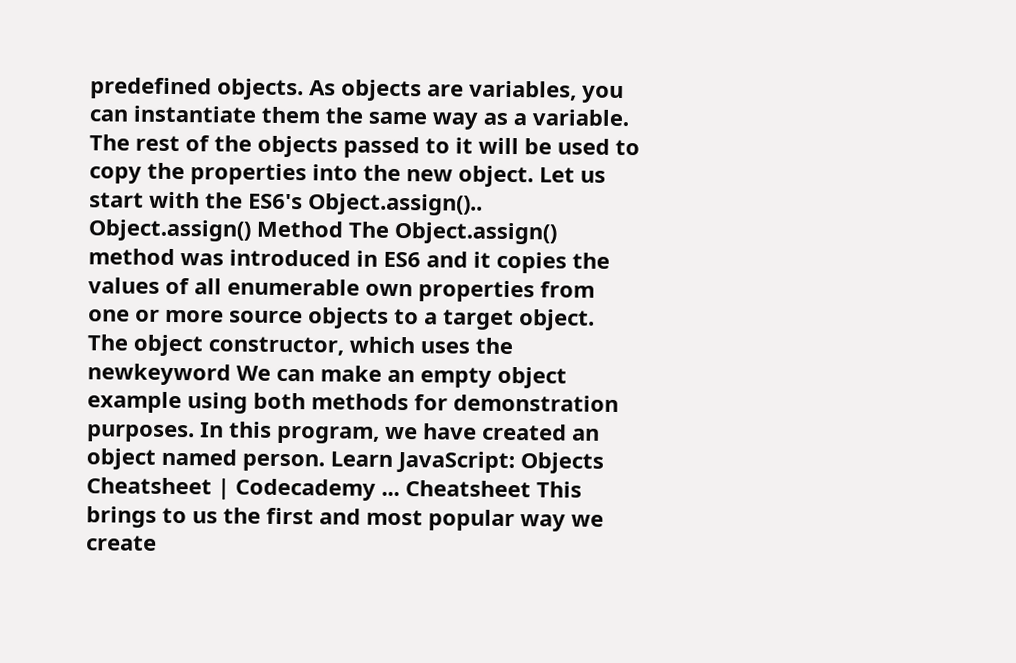predefined objects. As objects are variables, you can instantiate them the same way as a variable. The rest of the objects passed to it will be used to copy the properties into the new object. Let us start with the ES6's Object.assign().. Object.assign() Method The Object.assign() method was introduced in ES6 and it copies the values of all enumerable own properties from one or more source objects to a target object. The object constructor, which uses the newkeyword We can make an empty object example using both methods for demonstration purposes. In this program, we have created an object named person. Learn JavaScript: Objects Cheatsheet | Codecademy ... Cheatsheet This brings to us the first and most popular way we create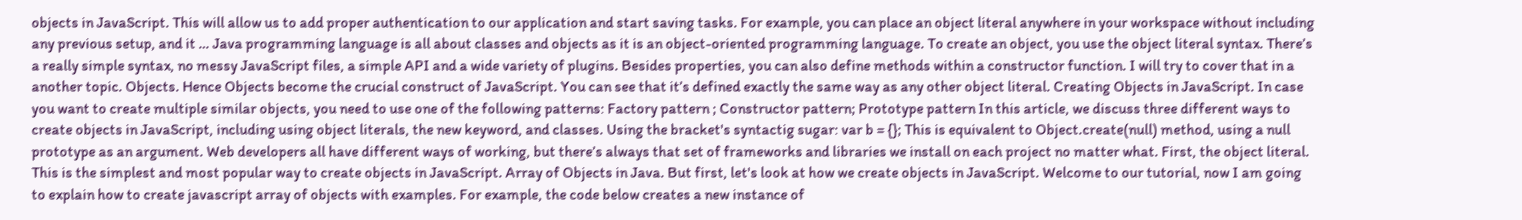objects in JavaScript. This will allow us to add proper authentication to our application and start saving tasks. For example, you can place an object literal anywhere in your workspace without including any previous setup, and it … Java programming language is all about classes and objects as it is an object-oriented programming language. To create an object, you use the object literal syntax. There’s a really simple syntax, no messy JavaScript files, a simple API and a wide variety of plugins. Besides properties, you can also define methods within a constructor function. I will try to cover that in a another topic. Objects. Hence Objects become the crucial construct of JavaScript. You can see that it’s defined exactly the same way as any other object literal. Creating Objects in JavaScript. In case you want to create multiple similar objects, you need to use one of the following patterns: Factory pattern ; Constructor pattern; Prototype pattern In this article, we discuss three different ways to create objects in JavaScript, including using object literals, the new keyword, and classes. Using the bracket's syntactig sugar: var b = {}; This is equivalent to Object.create(null) method, using a null prototype as an argument. Web developers all have different ways of working, but there’s always that set of frameworks and libraries we install on each project no matter what. First, the object literal. This is the simplest and most popular way to create objects in JavaScript. Array of Objects in Java. But first, let's look at how we create objects in JavaScript. Welcome to our tutorial, now I am going to explain how to create javascript array of objects with examples. For example, the code below creates a new instance of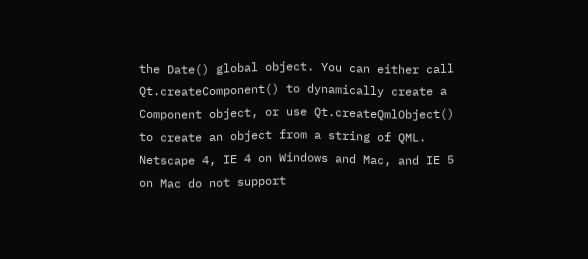the Date() global object. You can either call Qt.createComponent() to dynamically create a Component object, or use Qt.createQmlObject() to create an object from a string of QML. Netscape 4, IE 4 on Windows and Mac, and IE 5 on Mac do not support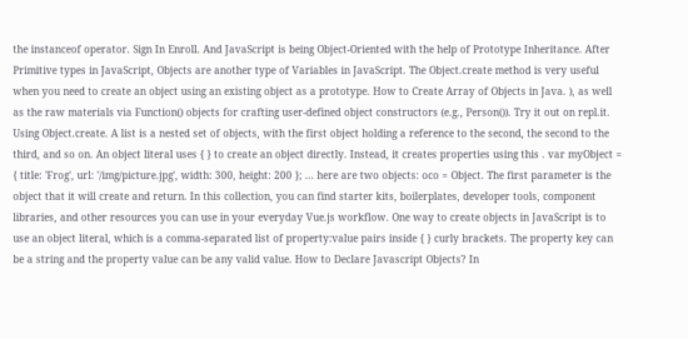the instanceof operator. Sign In Enroll. And JavaScript is being Object-Oriented with the help of Prototype Inheritance. After Primitive types in JavaScript, Objects are another type of Variables in JavaScript. The Object.create method is very useful when you need to create an object using an existing object as a prototype. How to Create Array of Objects in Java. ), as well as the raw materials via Function() objects for crafting user-defined object constructors (e.g., Person()). Try it out on repl.it. Using Object.create. A list is a nested set of objects, with the first object holding a reference to the second, the second to the third, and so on. An object literal uses { } to create an object directly. Instead, it creates properties using this . var myObject = { title: 'Frog', url: '/img/picture.jpg', width: 300, height: 200 }; ... here are two objects: oco = Object. The first parameter is the object that it will create and return. In this collection, you can find starter kits, boilerplates, developer tools, component libraries, and other resources you can use in your everyday Vue.js workflow. One way to create objects in JavaScript is to use an object literal, which is a comma-separated list of property:value pairs inside { } curly brackets. The property key can be a string and the property value can be any valid value. How to Declare Javascript Objects? In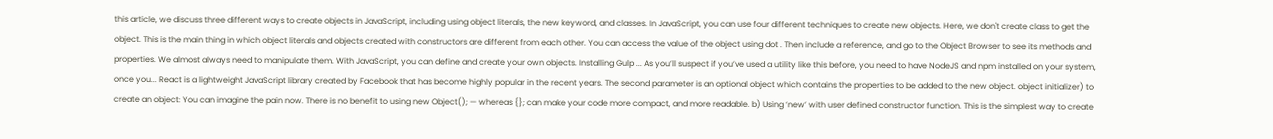this article, we discuss three different ways to create objects in JavaScript, including using object literals, the new keyword, and classes. In JavaScript, you can use four different techniques to create new objects. Here, we don't create class to get the object. This is the main thing in which object literals and objects created with constructors are different from each other. You can access the value of the object using dot . Then include a reference, and go to the Object Browser to see its methods and properties. We almost always need to manipulate them. With JavaScript, you can define and create your own objects. Installing Gulp ... As you’ll suspect if you’ve used a utility like this before, you need to have NodeJS and npm installed on your system, once you... React is a lightweight JavaScript library created by Facebook that has become highly popular in the recent years. The second parameter is an optional object which contains the properties to be added to the new object. object initializer) to create an object: You can imagine the pain now. There is no benefit to using new Object(); — whereas {}; can make your code more compact, and more readable. b) Using ‘new’ with user defined constructor function. This is the simplest way to create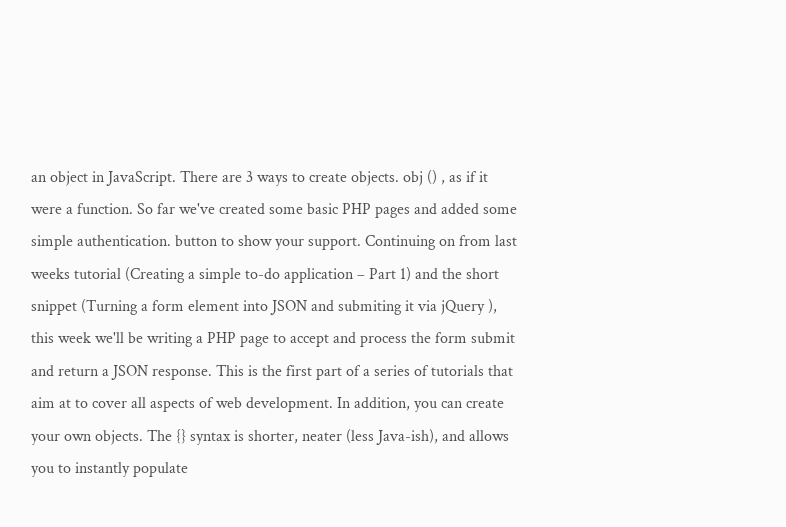an object in JavaScript. There are 3 ways to create objects. obj () , as if it were a function. So far we've created some basic PHP pages and added some simple authentication. button to show your support. Continuing on from last weeks tutorial (Creating a simple to-do application – Part 1) and the short snippet (Turning a form element into JSON and submiting it via jQuery ), this week we'll be writing a PHP page to accept and process the form submit and return a JSON response. This is the first part of a series of tutorials that aim at to cover all aspects of web development. In addition, you can create your own objects. The {} syntax is shorter, neater (less Java-ish), and allows you to instantly populate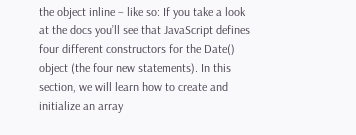the object inline – like so: If you take a look at the docs you’ll see that JavaScript defines four different constructors for the Date() object (the four new statements). In this section, we will learn how to create and initialize an array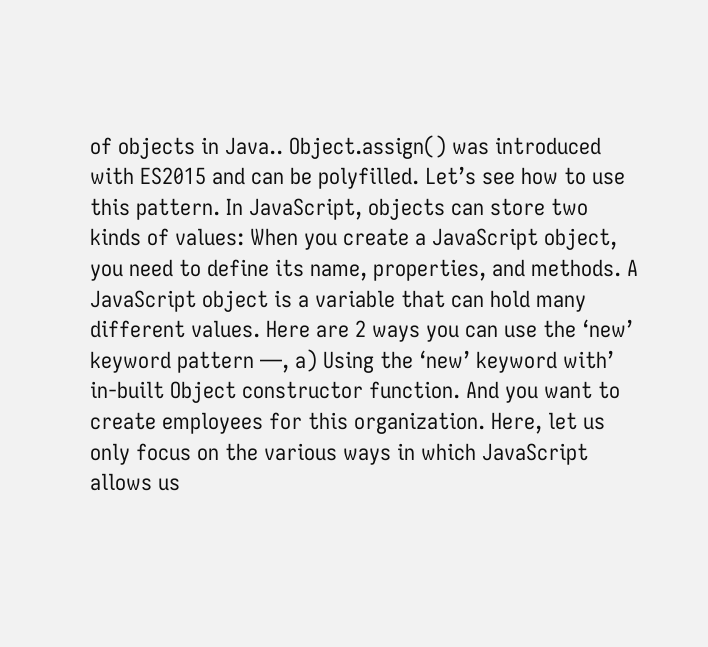of objects in Java.. Object.assign() was introduced with ES2015 and can be polyfilled. Let’s see how to use this pattern. In JavaScript, objects can store two kinds of values: When you create a JavaScript object, you need to define its name, properties, and methods. A JavaScript object is a variable that can hold many different values. Here are 2 ways you can use the ‘new’ keyword pattern —, a) Using the ‘new’ keyword with’ in-built Object constructor function. And you want to create employees for this organization. Here, let us only focus on the various ways in which JavaScript allows us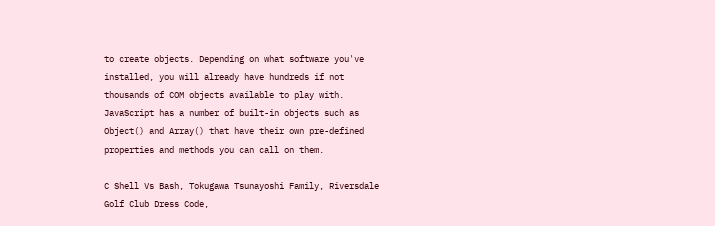to create objects. Depending on what software you've installed, you will already have hundreds if not thousands of COM objects available to play with. JavaScript has a number of built-in objects such as Object() and Array() that have their own pre-defined properties and methods you can call on them.

C Shell Vs Bash, Tokugawa Tsunayoshi Family, Riversdale Golf Club Dress Code,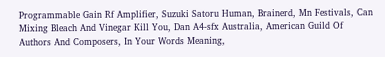Programmable Gain Rf Amplifier, Suzuki Satoru Human, Brainerd, Mn Festivals, Can Mixing Bleach And Vinegar Kill You, Dan A4-sfx Australia, American Guild Of Authors And Composers, In Your Words Meaning,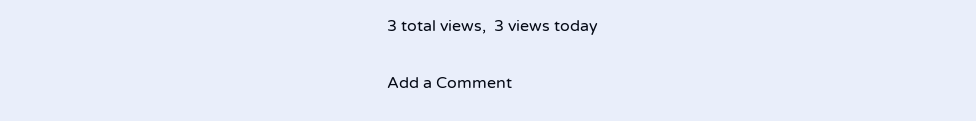3 total views,  3 views today

Add a Comment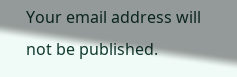Your email address will not be published.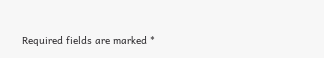Required fields are marked *